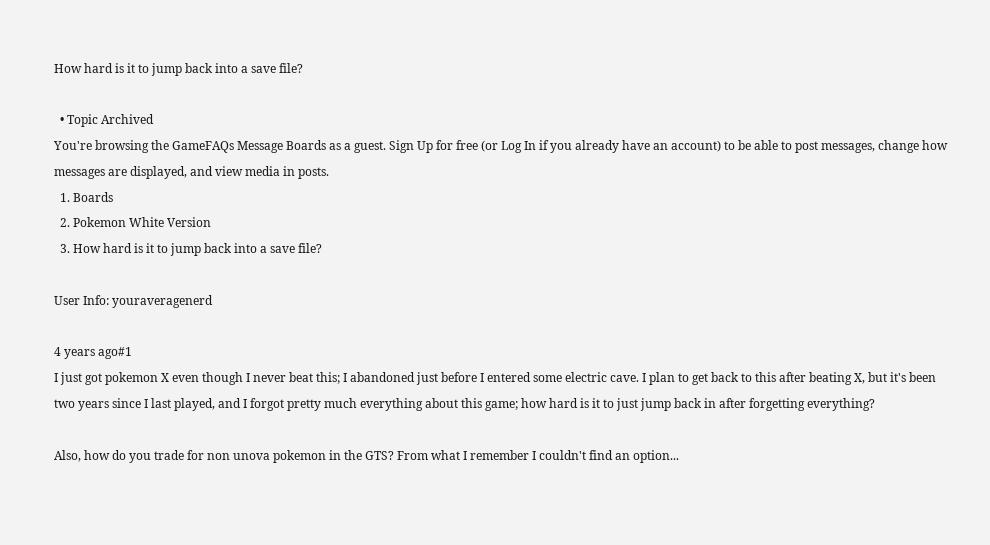How hard is it to jump back into a save file?

  • Topic Archived
You're browsing the GameFAQs Message Boards as a guest. Sign Up for free (or Log In if you already have an account) to be able to post messages, change how messages are displayed, and view media in posts.
  1. Boards
  2. Pokemon White Version
  3. How hard is it to jump back into a save file?

User Info: youraveragenerd

4 years ago#1
I just got pokemon X even though I never beat this; I abandoned just before I entered some electric cave. I plan to get back to this after beating X, but it's been two years since I last played, and I forgot pretty much everything about this game; how hard is it to just jump back in after forgetting everything?

Also, how do you trade for non unova pokemon in the GTS? From what I remember I couldn't find an option...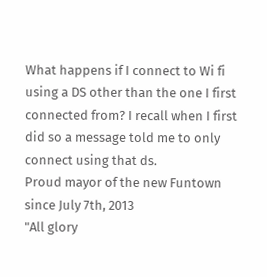What happens if I connect to Wi fi using a DS other than the one I first connected from? I recall when I first did so a message told me to only connect using that ds.
Proud mayor of the new Funtown since July 7th, 2013
"All glory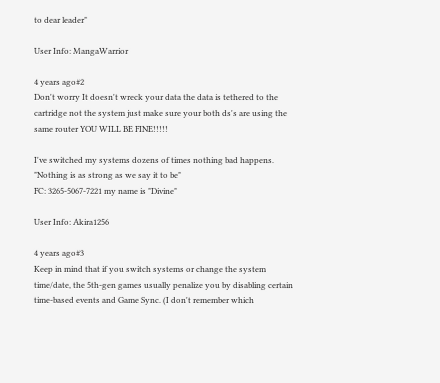to dear leader"

User Info: MangaWarrior

4 years ago#2
Don't worry It doesn't wreck your data the data is tethered to the cartridge not the system just make sure your both ds's are using the same router YOU WILL BE FINE!!!!!

I've switched my systems dozens of times nothing bad happens.
"Nothing is as strong as we say it to be"
FC: 3265-5067-7221 my name is "Divine"

User Info: Akira1256

4 years ago#3
Keep in mind that if you switch systems or change the system time/date, the 5th-gen games usually penalize you by disabling certain time-based events and Game Sync. (I don't remember which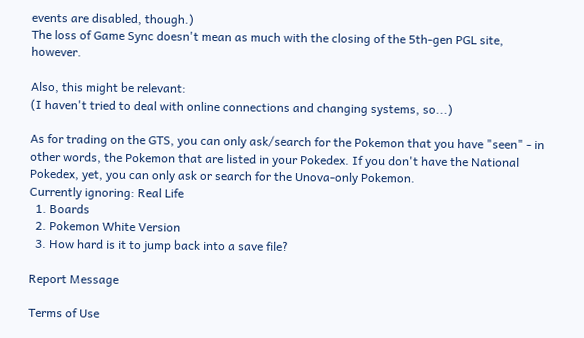events are disabled, though.)
The loss of Game Sync doesn't mean as much with the closing of the 5th-gen PGL site, however.

Also, this might be relevant:
(I haven't tried to deal with online connections and changing systems, so...)

As for trading on the GTS, you can only ask/search for the Pokemon that you have "seen" - in other words, the Pokemon that are listed in your Pokedex. If you don't have the National Pokedex, yet, you can only ask or search for the Unova-only Pokemon.
Currently ignoring: Real Life
  1. Boards
  2. Pokemon White Version
  3. How hard is it to jump back into a save file?

Report Message

Terms of Use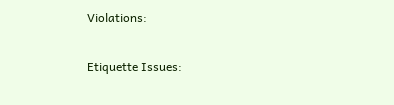Violations:

Etiquette Issues: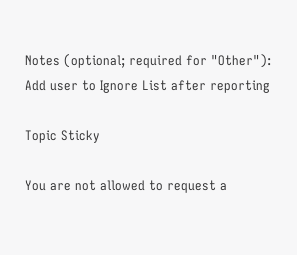Notes (optional; required for "Other"):
Add user to Ignore List after reporting

Topic Sticky

You are not allowed to request a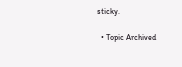sticky.

  • Topic Archived